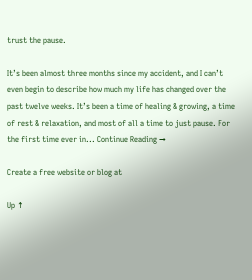trust the pause.

It’s been almost three months since my accident, and I can’t even begin to describe how much my life has changed over the past twelve weeks. It’s been a time of healing & growing, a time of rest & relaxation, and most of all a time to just pause. For the first time ever in... Continue Reading →

Create a free website or blog at

Up ↑